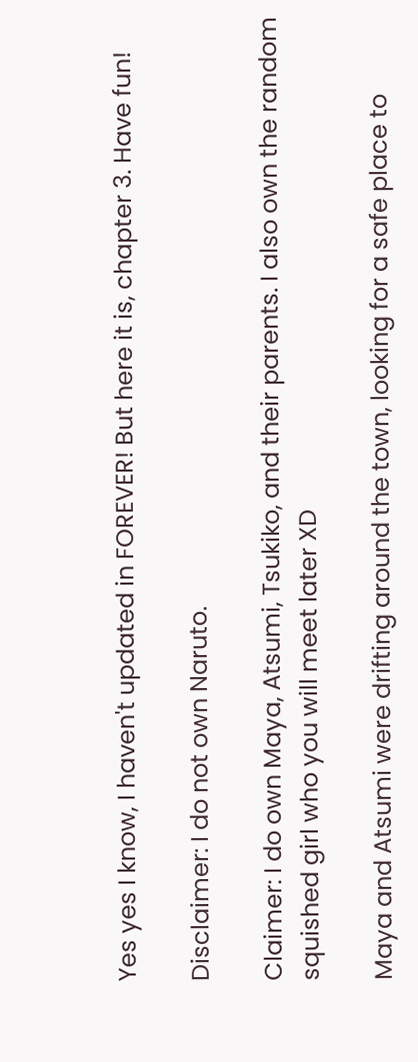Yes yes I know, I haven't updated in FOREVER! But here it is, chapter 3. Have fun!

Disclaimer: I do not own Naruto.

Claimer: I do own Maya, Atsumi, Tsukiko, and their parents. I also own the random squished girl who you will meet later XD

Maya and Atsumi were drifting around the town, looking for a safe place to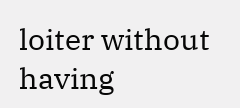loiter without having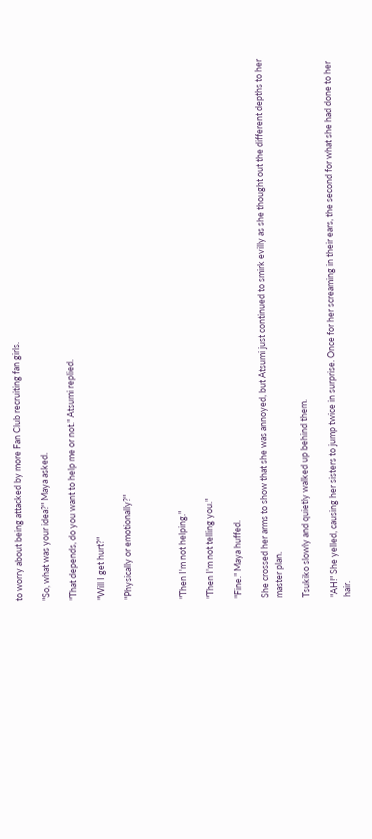to worry about being attacked by more Fan Club recruiting fan girls.

"So, what was your idea?" Maya asked.

"That depends, do you want to help me or not." Atsumi replied.

"Will I get hurt?"

"Physically or emotionally?"



"Then I'm not helping."

"Then I'm not telling you."

"Fine." Maya huffed.

She crossed her arms to show that she was annoyed, but Atsumi just continued to smirk evilly as she thought out the different depths to her master plan.

Tsukiko slowly and quietly walked up behind them.

"AH!" She yelled, causing her sisters to jump twice in surprise. Once for her screaming in their ears, the second for what she had done to her hair.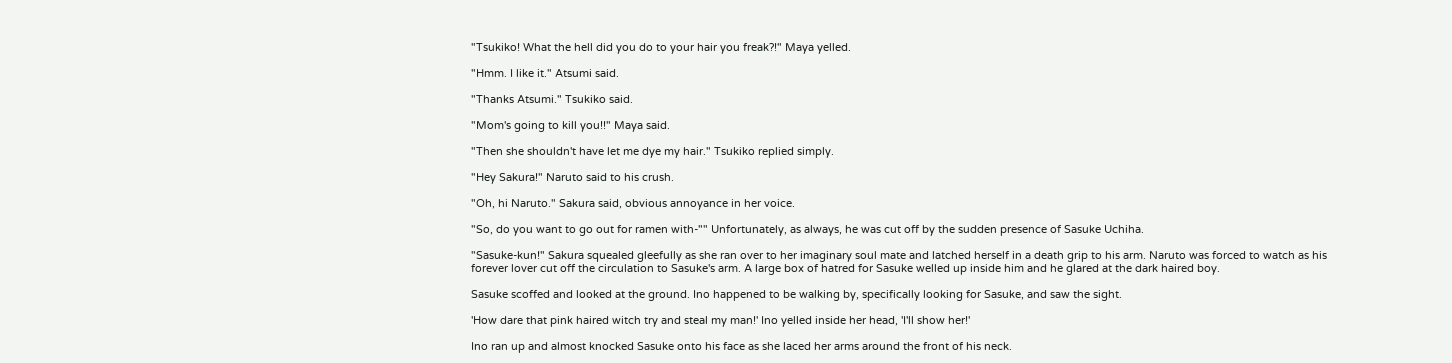"Tsukiko! What the hell did you do to your hair you freak?!" Maya yelled.

"Hmm. I like it." Atsumi said.

"Thanks Atsumi." Tsukiko said.

"Mom's going to kill you!!" Maya said.

"Then she shouldn't have let me dye my hair." Tsukiko replied simply.

"Hey Sakura!" Naruto said to his crush.

"Oh, hi Naruto." Sakura said, obvious annoyance in her voice.

"So, do you want to go out for ramen with-"" Unfortunately, as always, he was cut off by the sudden presence of Sasuke Uchiha.

"Sasuke-kun!" Sakura squealed gleefully as she ran over to her imaginary soul mate and latched herself in a death grip to his arm. Naruto was forced to watch as his forever lover cut off the circulation to Sasuke's arm. A large box of hatred for Sasuke welled up inside him and he glared at the dark haired boy.

Sasuke scoffed and looked at the ground. Ino happened to be walking by, specifically looking for Sasuke, and saw the sight.

'How dare that pink haired witch try and steal my man!' Ino yelled inside her head, 'I'll show her!'

Ino ran up and almost knocked Sasuke onto his face as she laced her arms around the front of his neck.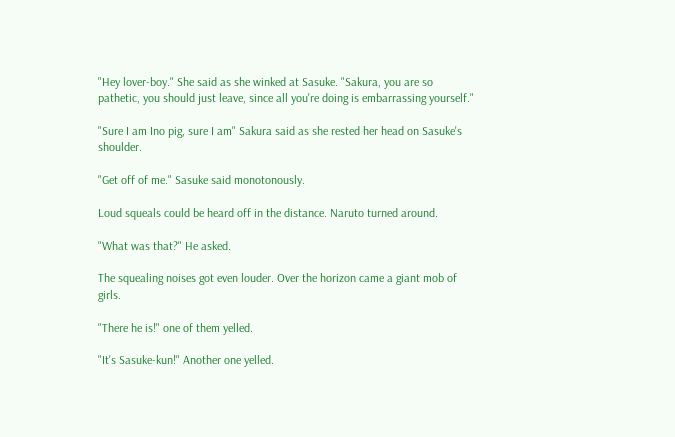"Hey lover-boy." She said as she winked at Sasuke. "Sakura, you are so pathetic, you should just leave, since all you're doing is embarrassing yourself."

"Sure I am Ino pig, sure I am" Sakura said as she rested her head on Sasuke's shoulder.

"Get off of me." Sasuke said monotonously.

Loud squeals could be heard off in the distance. Naruto turned around.

"What was that?" He asked.

The squealing noises got even louder. Over the horizon came a giant mob of girls.

"There he is!" one of them yelled.

"It's Sasuke-kun!" Another one yelled.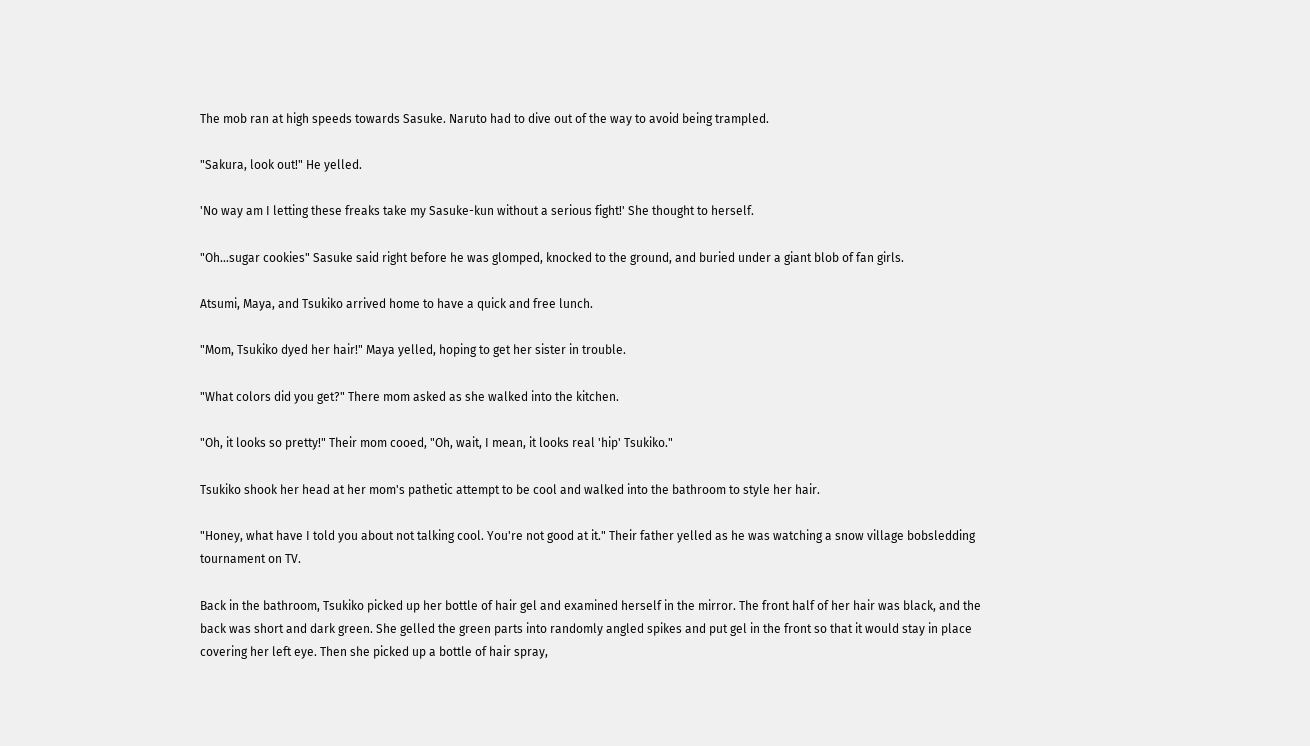The mob ran at high speeds towards Sasuke. Naruto had to dive out of the way to avoid being trampled.

"Sakura, look out!" He yelled.

'No way am I letting these freaks take my Sasuke-kun without a serious fight!' She thought to herself.

"Oh…sugar cookies" Sasuke said right before he was glomped, knocked to the ground, and buried under a giant blob of fan girls.

Atsumi, Maya, and Tsukiko arrived home to have a quick and free lunch.

"Mom, Tsukiko dyed her hair!" Maya yelled, hoping to get her sister in trouble.

"What colors did you get?" There mom asked as she walked into the kitchen.

"Oh, it looks so pretty!" Their mom cooed, "Oh, wait, I mean, it looks real 'hip' Tsukiko."

Tsukiko shook her head at her mom's pathetic attempt to be cool and walked into the bathroom to style her hair.

"Honey, what have I told you about not talking cool. You're not good at it." Their father yelled as he was watching a snow village bobsledding tournament on TV.

Back in the bathroom, Tsukiko picked up her bottle of hair gel and examined herself in the mirror. The front half of her hair was black, and the back was short and dark green. She gelled the green parts into randomly angled spikes and put gel in the front so that it would stay in place covering her left eye. Then she picked up a bottle of hair spray,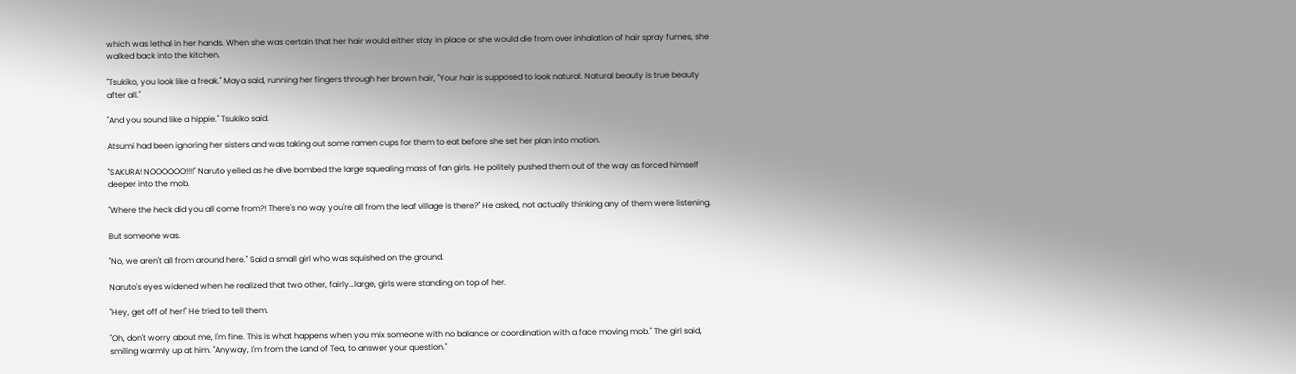which was lethal in her hands. When she was certain that her hair would either stay in place or she would die from over inhalation of hair spray fumes, she walked back into the kitchen.

"Tsukiko, you look like a freak." Maya said, running her fingers through her brown hair, "Your hair is supposed to look natural. Natural beauty is true beauty after all."

"And you sound like a hippie." Tsukiko said.

Atsumi had been ignoring her sisters and was taking out some ramen cups for them to eat before she set her plan into motion.

"SAKURA! NOOOOOO!!!!" Naruto yelled as he dive bombed the large squealing mass of fan girls. He politely pushed them out of the way as forced himself deeper into the mob.

"Where the heck did you all come from?! There's no way you're all from the leaf village is there?" He asked, not actually thinking any of them were listening.

But someone was.

"No, we aren't all from around here." Said a small girl who was squished on the ground.

Naruto's eyes widened when he realized that two other, fairly…large, girls were standing on top of her.

"Hey, get off of her!" He tried to tell them.

"Oh, don't worry about me, I'm fine. This is what happens when you mix someone with no balance or coordination with a face moving mob." The girl said, smiling warmly up at him. "Anyway, I'm from the Land of Tea, to answer your question."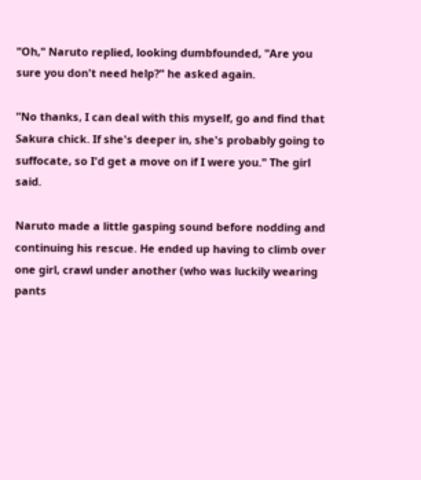"Oh," Naruto replied, looking dumbfounded, "Are you sure you don't need help?" he asked again.

"No thanks, I can deal with this myself, go and find that Sakura chick. If she's deeper in, she's probably going to suffocate, so I'd get a move on if I were you." The girl said.

Naruto made a little gasping sound before nodding and continuing his rescue. He ended up having to climb over one girl, crawl under another (who was luckily wearing pants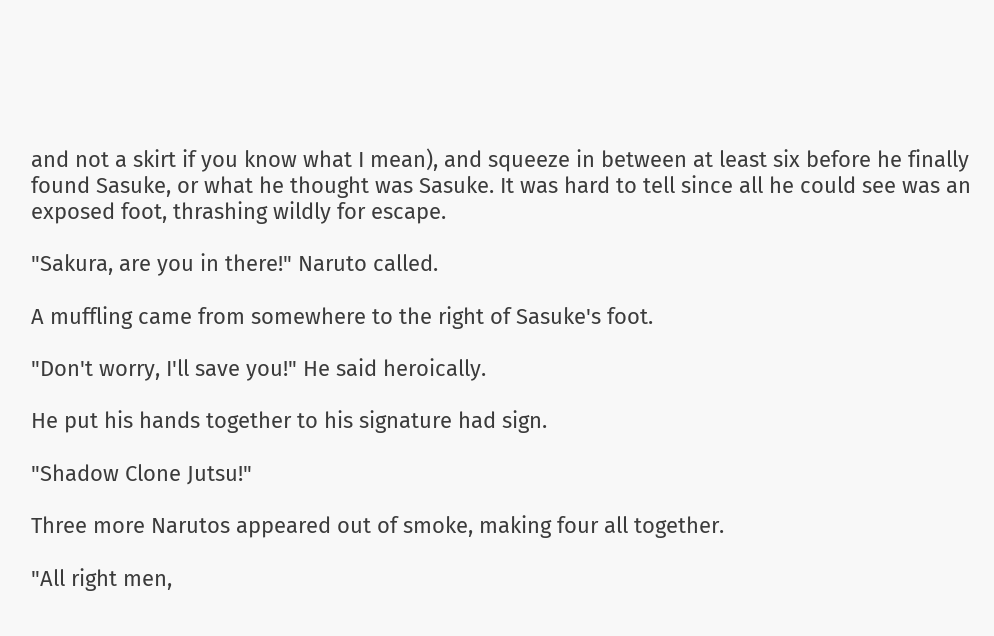and not a skirt if you know what I mean), and squeeze in between at least six before he finally found Sasuke, or what he thought was Sasuke. It was hard to tell since all he could see was an exposed foot, thrashing wildly for escape.

"Sakura, are you in there!" Naruto called.

A muffling came from somewhere to the right of Sasuke's foot.

"Don't worry, I'll save you!" He said heroically.

He put his hands together to his signature had sign.

"Shadow Clone Jutsu!"

Three more Narutos appeared out of smoke, making four all together.

"All right men,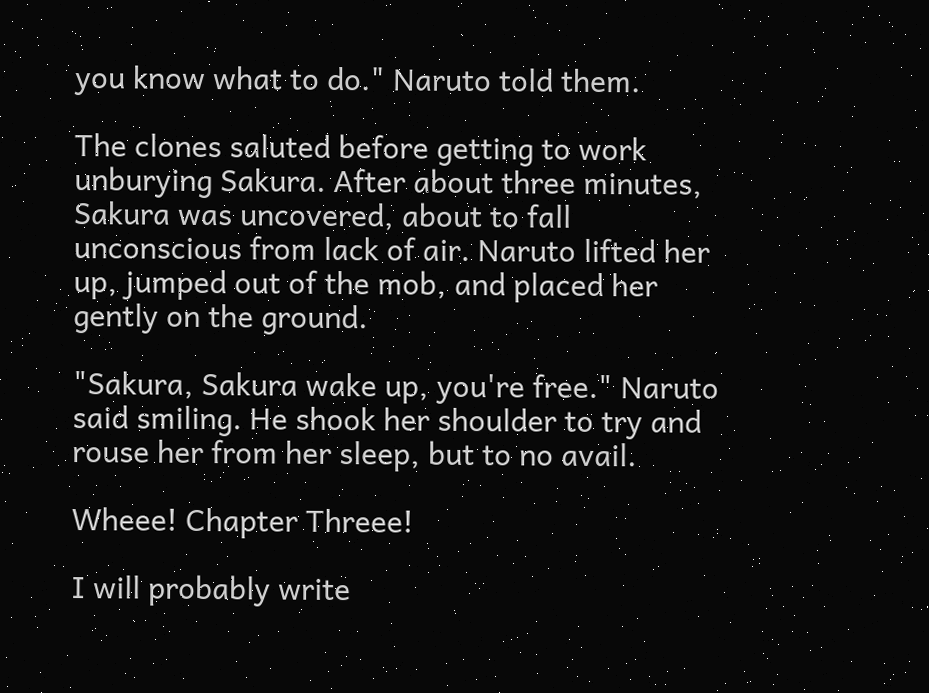you know what to do." Naruto told them.

The clones saluted before getting to work unburying Sakura. After about three minutes, Sakura was uncovered, about to fall unconscious from lack of air. Naruto lifted her up, jumped out of the mob, and placed her gently on the ground.

"Sakura, Sakura wake up, you're free." Naruto said smiling. He shook her shoulder to try and rouse her from her sleep, but to no avail.

Wheee! Chapter Threee!

I will probably write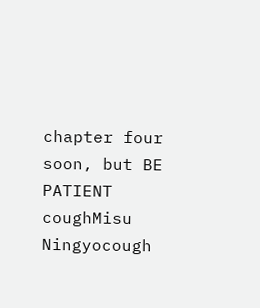chapter four soon, but BE PATIENT coughMisu Ningyocough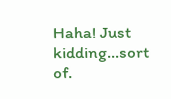Haha! Just kidding...sort of.